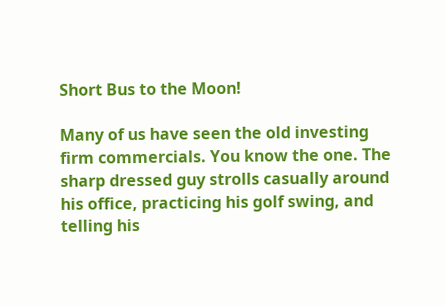Short Bus to the Moon!

Many of us have seen the old investing firm commercials. You know the one. The sharp dressed guy strolls casually around his office, practicing his golf swing, and telling his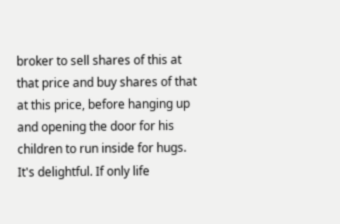broker to sell shares of this at that price and buy shares of that at this price, before hanging up and opening the door for his children to run inside for hugs. It's delightful. If only life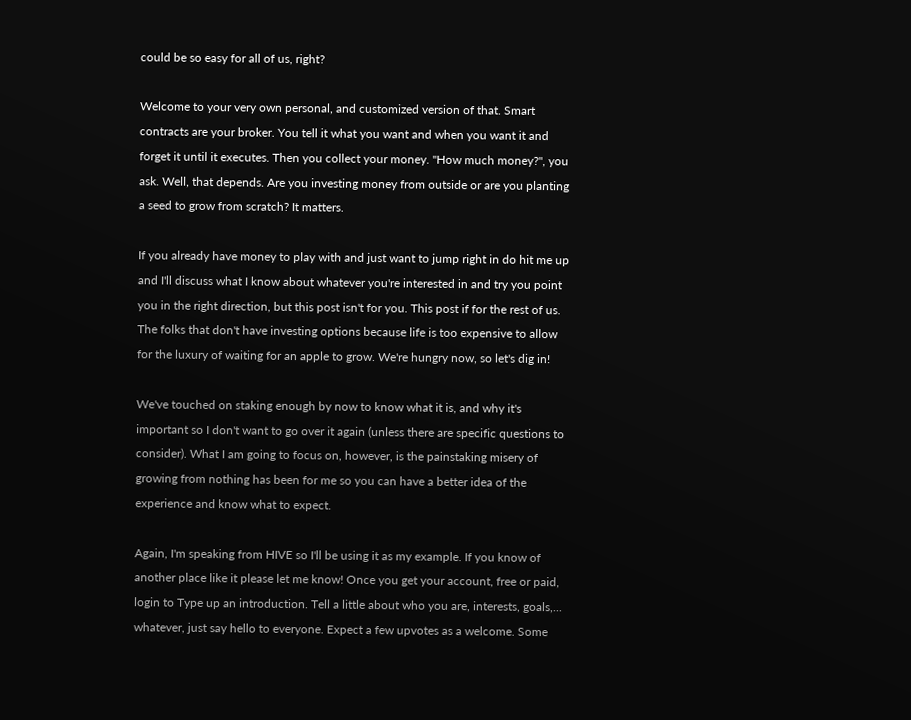could be so easy for all of us, right?

Welcome to your very own personal, and customized version of that. Smart contracts are your broker. You tell it what you want and when you want it and forget it until it executes. Then you collect your money. "How much money?", you ask. Well, that depends. Are you investing money from outside or are you planting a seed to grow from scratch? It matters.

If you already have money to play with and just want to jump right in do hit me up and I'll discuss what I know about whatever you're interested in and try you point you in the right direction, but this post isn't for you. This post if for the rest of us. The folks that don't have investing options because life is too expensive to allow for the luxury of waiting for an apple to grow. We're hungry now, so let's dig in!

We've touched on staking enough by now to know what it is, and why it's important so I don't want to go over it again (unless there are specific questions to consider). What I am going to focus on, however, is the painstaking misery of growing from nothing has been for me so you can have a better idea of the experience and know what to expect.

Again, I'm speaking from HIVE so I'll be using it as my example. If you know of another place like it please let me know! Once you get your account, free or paid, login to Type up an introduction. Tell a little about who you are, interests, goals,... whatever, just say hello to everyone. Expect a few upvotes as a welcome. Some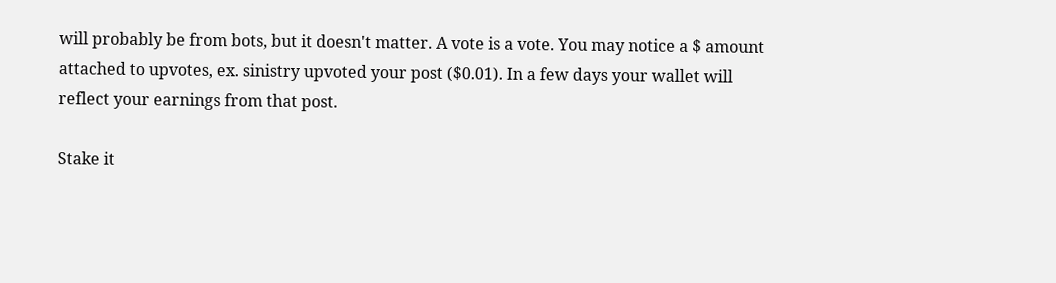will probably be from bots, but it doesn't matter. A vote is a vote. You may notice a $ amount attached to upvotes, ex. sinistry upvoted your post ($0.01). In a few days your wallet will reflect your earnings from that post.

Stake it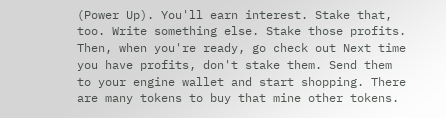(Power Up). You'll earn interest. Stake that, too. Write something else. Stake those profits. Then, when you're ready, go check out Next time you have profits, don't stake them. Send them to your engine wallet and start shopping. There are many tokens to buy that mine other tokens.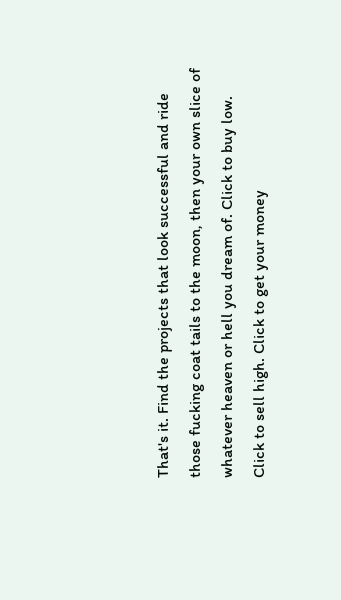That's it. Find the projects that look successful and ride those fucking coat tails to the moon, then your own slice of whatever heaven or hell you dream of. Click to buy low. Click to sell high. Click to get your money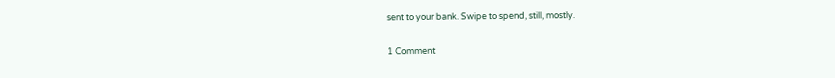sent to your bank. Swipe to spend, still, mostly.

1 Comment